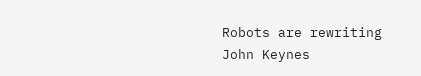Robots are rewriting John Keynes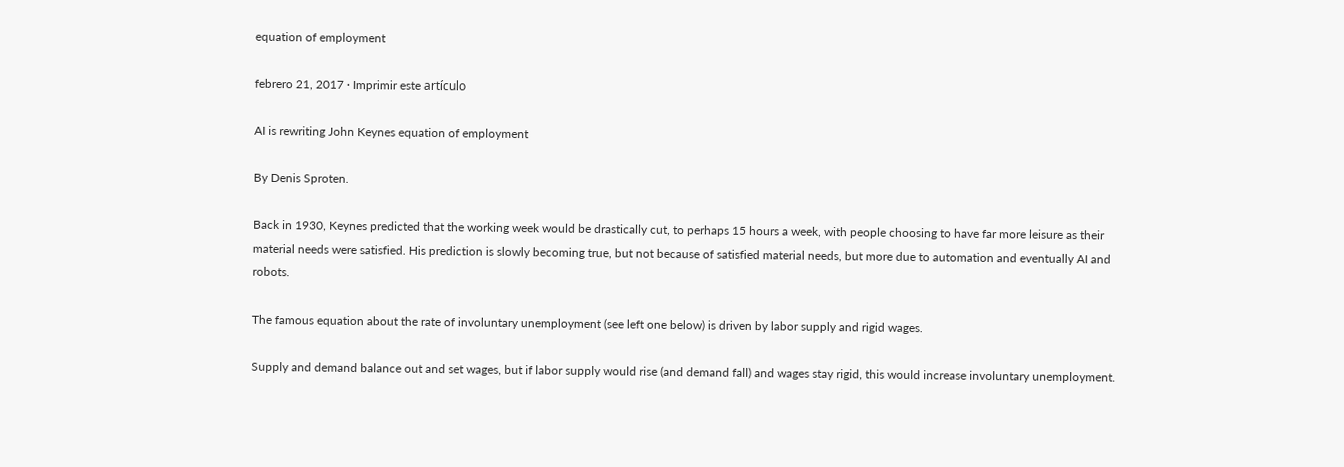equation of employment

febrero 21, 2017 · Imprimir este artículo

AI is rewriting John Keynes equation of employment

By Denis Sproten.

Back in 1930, Keynes predicted that the working week would be drastically cut, to perhaps 15 hours a week, with people choosing to have far more leisure as their material needs were satisfied. His prediction is slowly becoming true, but not because of satisfied material needs, but more due to automation and eventually AI and robots.

The famous equation about the rate of involuntary unemployment (see left one below) is driven by labor supply and rigid wages.

Supply and demand balance out and set wages, but if labor supply would rise (and demand fall) and wages stay rigid, this would increase involuntary unemployment.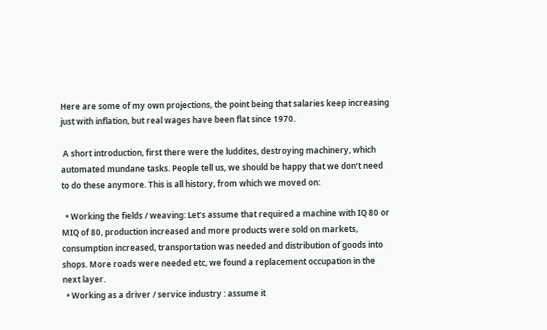Here are some of my own projections, the point being that salaries keep increasing just with inflation, but real wages have been flat since 1970.

 A short introduction, first there were the luddites, destroying machinery, which automated mundane tasks. People tell us, we should be happy that we don’t need to do these anymore. This is all history, from which we moved on:

  • Working the fields / weaving: Let’s assume that required a machine with IQ 80 or MIQ of 80, production increased and more products were sold on markets, consumption increased, transportation was needed and distribution of goods into shops. More roads were needed etc, we found a replacement occupation in the next layer.
  • Working as a driver / service industry : assume it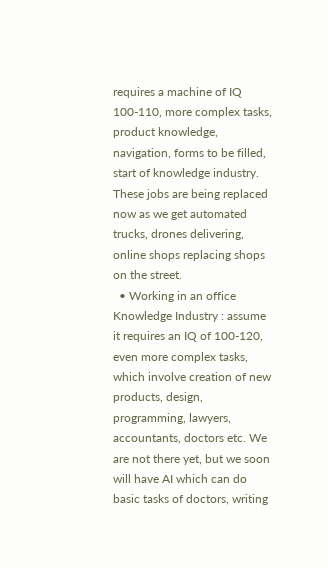requires a machine of IQ 100-110, more complex tasks, product knowledge, navigation, forms to be filled, start of knowledge industry. These jobs are being replaced now as we get automated trucks, drones delivering, online shops replacing shops on the street.
  • Working in an office Knowledge Industry : assume it requires an IQ of 100-120, even more complex tasks, which involve creation of new products, design, programming, lawyers, accountants, doctors etc. We are not there yet, but we soon will have AI which can do basic tasks of doctors, writing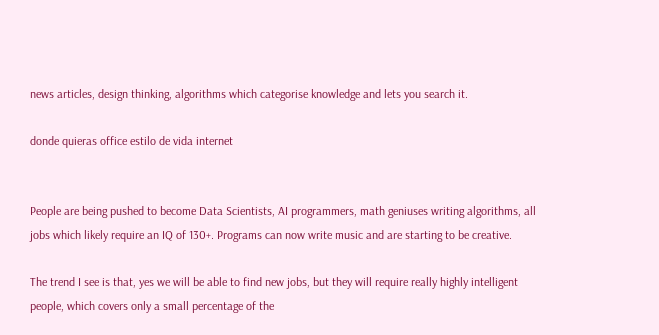news articles, design thinking, algorithms which categorise knowledge and lets you search it.

donde quieras office estilo de vida internet


People are being pushed to become Data Scientists, AI programmers, math geniuses writing algorithms, all jobs which likely require an IQ of 130+. Programs can now write music and are starting to be creative.

The trend I see is that, yes we will be able to find new jobs, but they will require really highly intelligent people, which covers only a small percentage of the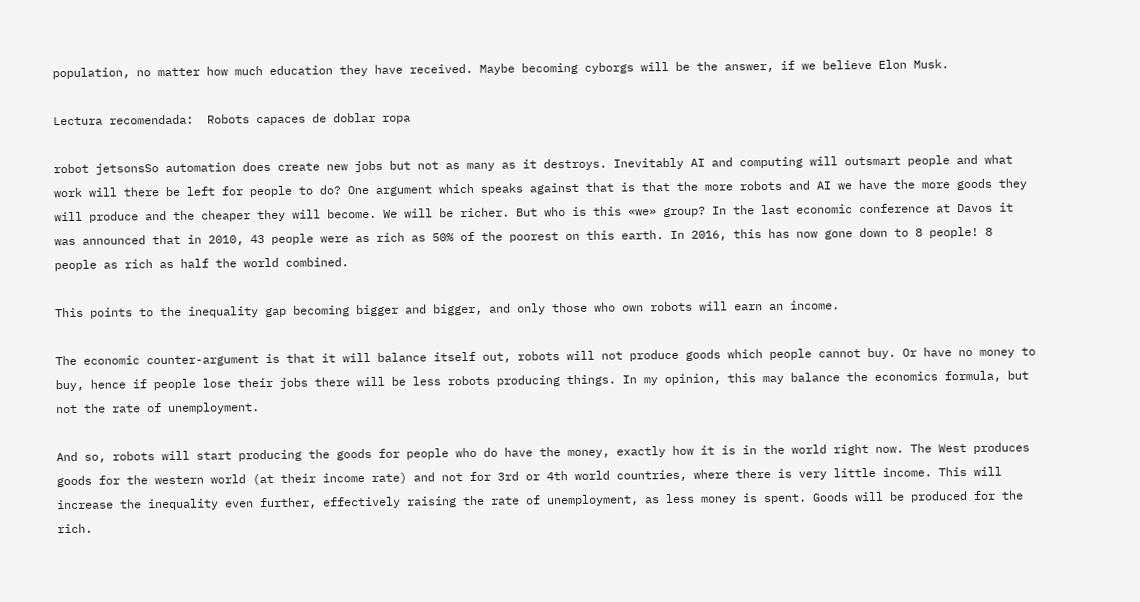population, no matter how much education they have received. Maybe becoming cyborgs will be the answer, if we believe Elon Musk.

Lectura recomendada:  Robots capaces de doblar ropa

robot jetsonsSo automation does create new jobs but not as many as it destroys. Inevitably AI and computing will outsmart people and what work will there be left for people to do? One argument which speaks against that is that the more robots and AI we have the more goods they will produce and the cheaper they will become. We will be richer. But who is this «we» group? In the last economic conference at Davos it was announced that in 2010, 43 people were as rich as 50% of the poorest on this earth. In 2016, this has now gone down to 8 people! 8 people as rich as half the world combined.

This points to the inequality gap becoming bigger and bigger, and only those who own robots will earn an income.

The economic counter-argument is that it will balance itself out, robots will not produce goods which people cannot buy. Or have no money to buy, hence if people lose their jobs there will be less robots producing things. In my opinion, this may balance the economics formula, but not the rate of unemployment.

And so, robots will start producing the goods for people who do have the money, exactly how it is in the world right now. The West produces goods for the western world (at their income rate) and not for 3rd or 4th world countries, where there is very little income. This will increase the inequality even further, effectively raising the rate of unemployment, as less money is spent. Goods will be produced for the rich.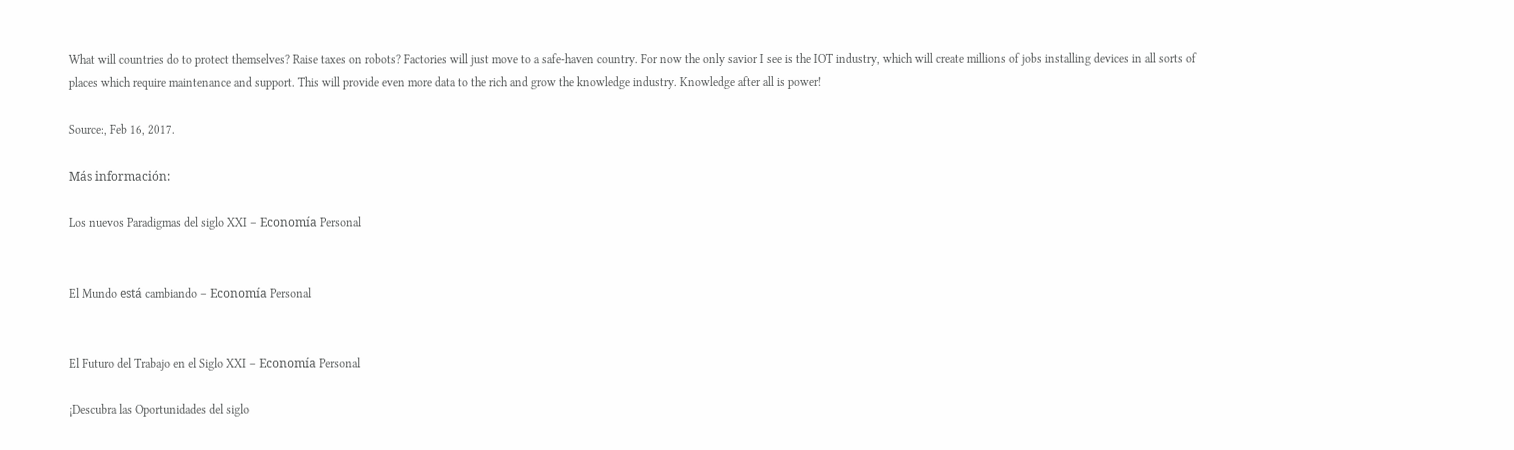What will countries do to protect themselves? Raise taxes on robots? Factories will just move to a safe-haven country. For now the only savior I see is the IOT industry, which will create millions of jobs installing devices in all sorts of places which require maintenance and support. This will provide even more data to the rich and grow the knowledge industry. Knowledge after all is power!

Source:, Feb 16, 2017.

Más información:

Los nuevos Paradigmas del siglo XXI – Economía Personal


El Mundo está cambiando – Economía Personal


El Futuro del Trabajo en el Siglo XXI – Economía Personal

¡Descubra las Oportunidades del siglo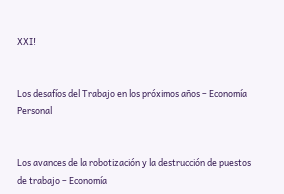XXI!


Los desafíos del Trabajo en los próximos años – Economía Personal


Los avances de la robotización y la destrucción de puestos de trabajo – Economía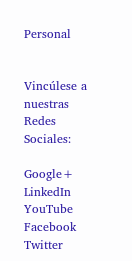Personal


Vincúlese a nuestras Redes Sociales:

Google+      LinkedIn      YouTube      Facebook      Twitter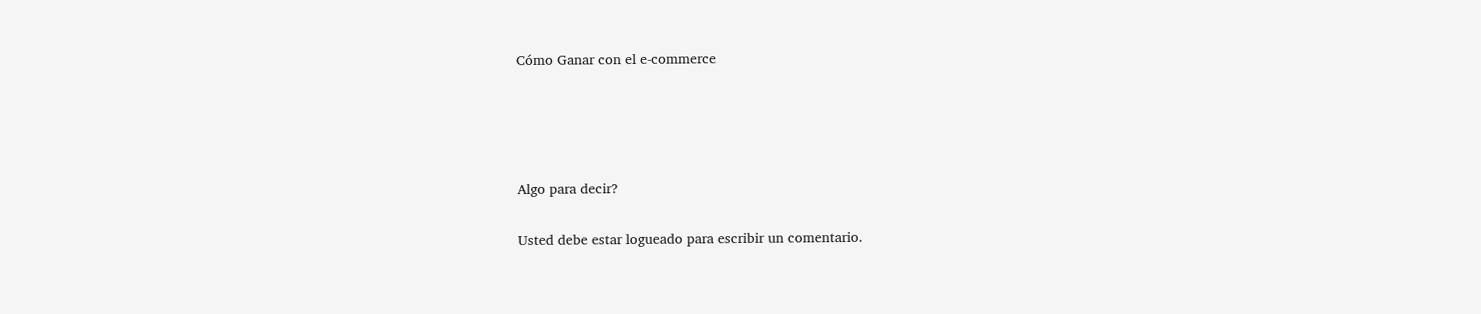Cómo Ganar con el e-commerce




Algo para decir?

Usted debe estar logueado para escribir un comentario.